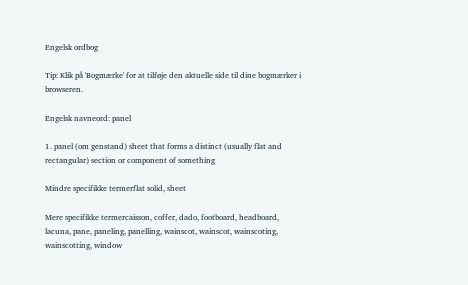Engelsk ordbog

Tip: Klik på 'Bogmærke' for at tilføje den aktuelle side til dine bogmærker i browseren.

Engelsk navneord: panel

1. panel (om genstand) sheet that forms a distinct (usually flat and rectangular) section or component of something

Mindre specifikke termerflat solid, sheet

Mere specifikke termercaisson, coffer, dado, footboard, headboard, lacuna, pane, paneling, panelling, wainscot, wainscot, wainscoting, wainscotting, window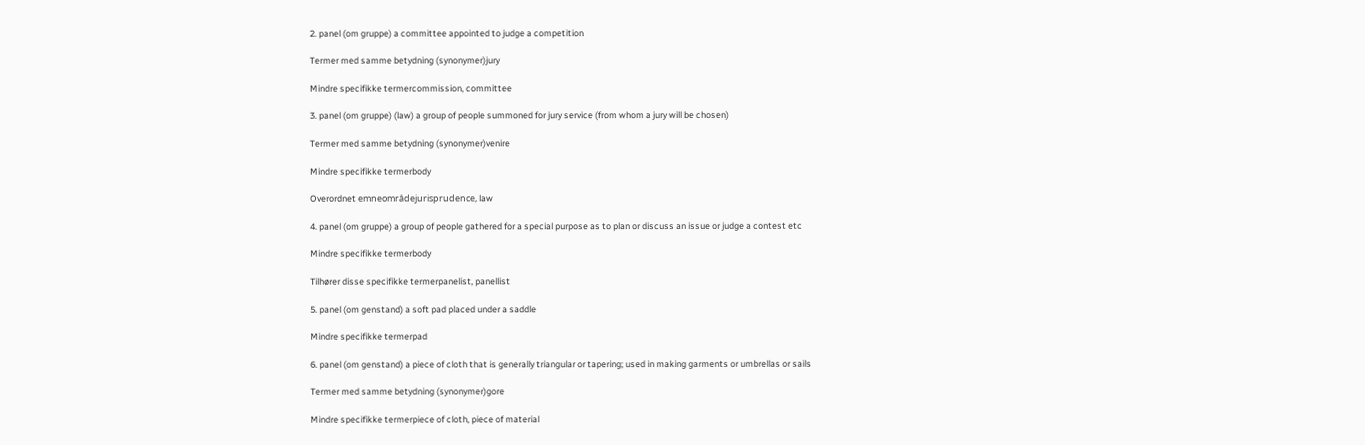2. panel (om gruppe) a committee appointed to judge a competition

Termer med samme betydning (synonymer)jury

Mindre specifikke termercommission, committee

3. panel (om gruppe) (law) a group of people summoned for jury service (from whom a jury will be chosen)

Termer med samme betydning (synonymer)venire

Mindre specifikke termerbody

Overordnet emneområdejurisprudence, law

4. panel (om gruppe) a group of people gathered for a special purpose as to plan or discuss an issue or judge a contest etc

Mindre specifikke termerbody

Tilhører disse specifikke termerpanelist, panellist

5. panel (om genstand) a soft pad placed under a saddle

Mindre specifikke termerpad

6. panel (om genstand) a piece of cloth that is generally triangular or tapering; used in making garments or umbrellas or sails

Termer med samme betydning (synonymer)gore

Mindre specifikke termerpiece of cloth, piece of material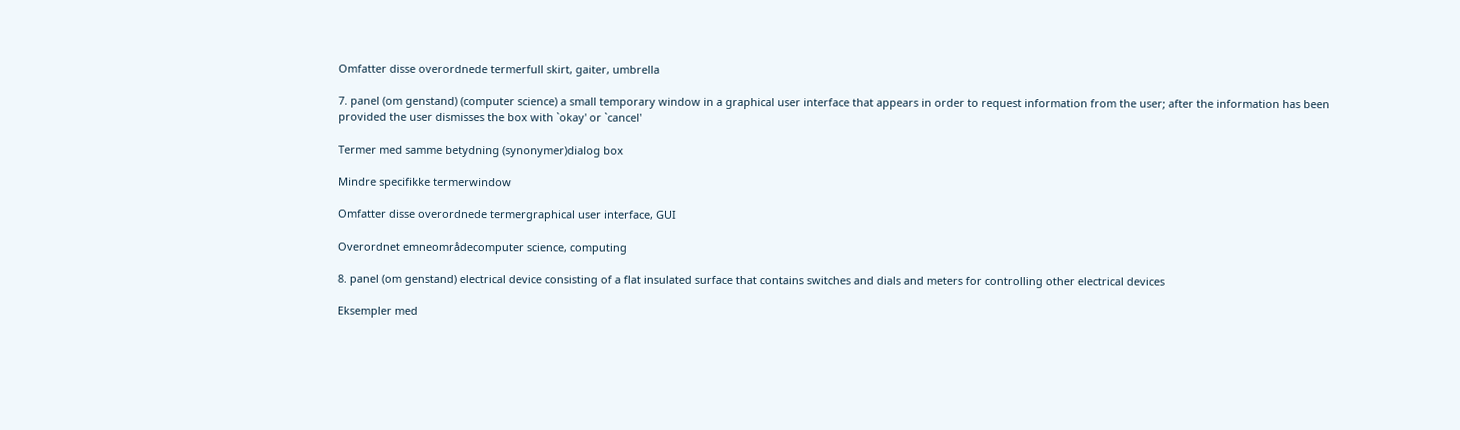Omfatter disse overordnede termerfull skirt, gaiter, umbrella

7. panel (om genstand) (computer science) a small temporary window in a graphical user interface that appears in order to request information from the user; after the information has been provided the user dismisses the box with `okay' or `cancel'

Termer med samme betydning (synonymer)dialog box

Mindre specifikke termerwindow

Omfatter disse overordnede termergraphical user interface, GUI

Overordnet emneområdecomputer science, computing

8. panel (om genstand) electrical device consisting of a flat insulated surface that contains switches and dials and meters for controlling other electrical devices

Eksempler med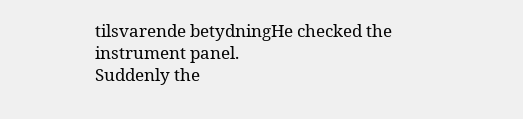tilsvarende betydningHe checked the instrument panel.
Suddenly the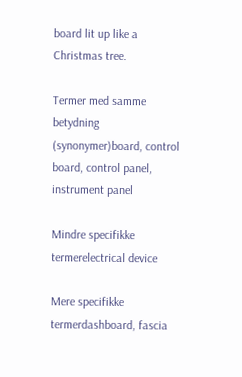board lit up like a Christmas tree.

Termer med samme betydning (synonymer)board, control board, control panel, instrument panel

Mindre specifikke termerelectrical device

Mere specifikke termerdashboard, fascia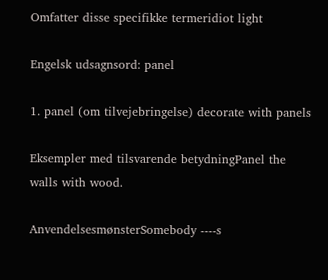Omfatter disse specifikke termeridiot light

Engelsk udsagnsord: panel

1. panel (om tilvejebringelse) decorate with panels

Eksempler med tilsvarende betydningPanel the walls with wood.

AnvendelsesmønsterSomebody ----s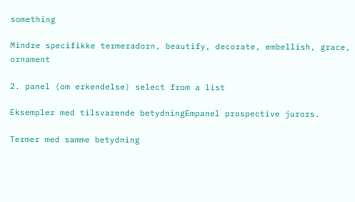something

Mindre specifikke termeradorn, beautify, decorate, embellish, grace, ornament

2. panel (om erkendelse) select from a list

Eksempler med tilsvarende betydningEmpanel prospective jurors.

Termer med samme betydning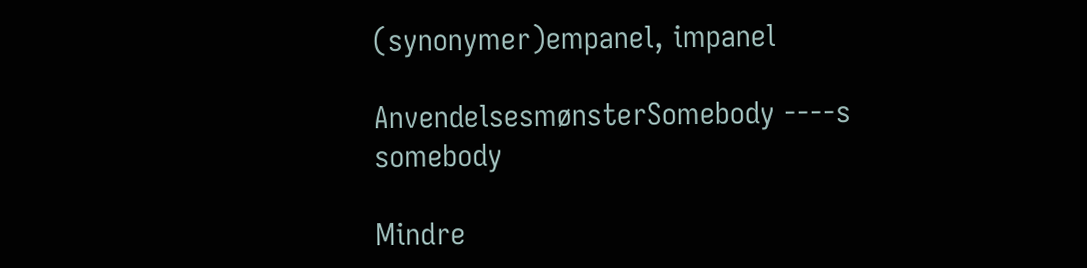(synonymer)empanel, impanel

AnvendelsesmønsterSomebody ----s somebody

Mindre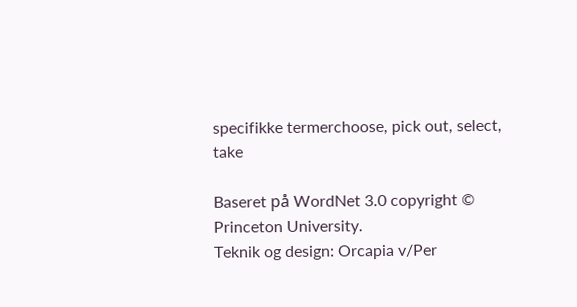specifikke termerchoose, pick out, select, take

Baseret på WordNet 3.0 copyright © Princeton University.
Teknik og design: Orcapia v/Per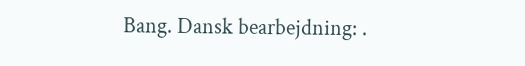Bang. Dansk bearbejdning: .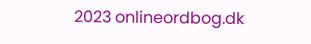2023 onlineordbog.dk